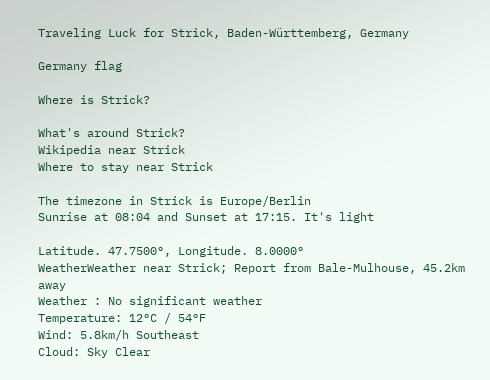Traveling Luck for Strick, Baden-Württemberg, Germany

Germany flag

Where is Strick?

What's around Strick?
Wikipedia near Strick
Where to stay near Strick

The timezone in Strick is Europe/Berlin
Sunrise at 08:04 and Sunset at 17:15. It's light

Latitude. 47.7500°, Longitude. 8.0000°
WeatherWeather near Strick; Report from Bale-Mulhouse, 45.2km away
Weather : No significant weather
Temperature: 12°C / 54°F
Wind: 5.8km/h Southeast
Cloud: Sky Clear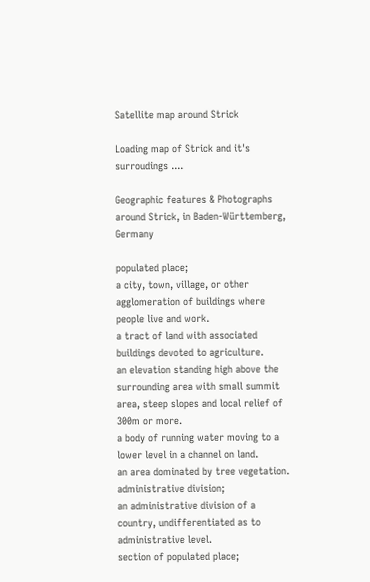Satellite map around Strick

Loading map of Strick and it's surroudings ....

Geographic features & Photographs around Strick, in Baden-Württemberg, Germany

populated place;
a city, town, village, or other agglomeration of buildings where people live and work.
a tract of land with associated buildings devoted to agriculture.
an elevation standing high above the surrounding area with small summit area, steep slopes and local relief of 300m or more.
a body of running water moving to a lower level in a channel on land.
an area dominated by tree vegetation.
administrative division;
an administrative division of a country, undifferentiated as to administrative level.
section of populated place;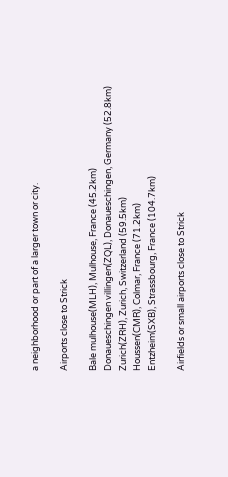a neighborhood or part of a larger town or city.

Airports close to Strick

Bale mulhouse(MLH), Mulhouse, France (45.2km)
Donaueschingen villingen(ZQL), Donaueschingen, Germany (52.8km)
Zurich(ZRH), Zurich, Switzerland (59.5km)
Houssen(CMR), Colmar, France (71.2km)
Entzheim(SXB), Strassbourg, France (104.7km)

Airfields or small airports close to Strick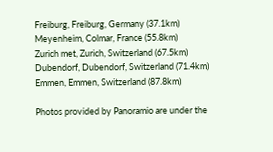Freiburg, Freiburg, Germany (37.1km)
Meyenheim, Colmar, France (55.8km)
Zurich met, Zurich, Switzerland (67.5km)
Dubendorf, Dubendorf, Switzerland (71.4km)
Emmen, Emmen, Switzerland (87.8km)

Photos provided by Panoramio are under the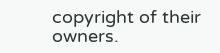copyright of their owners.